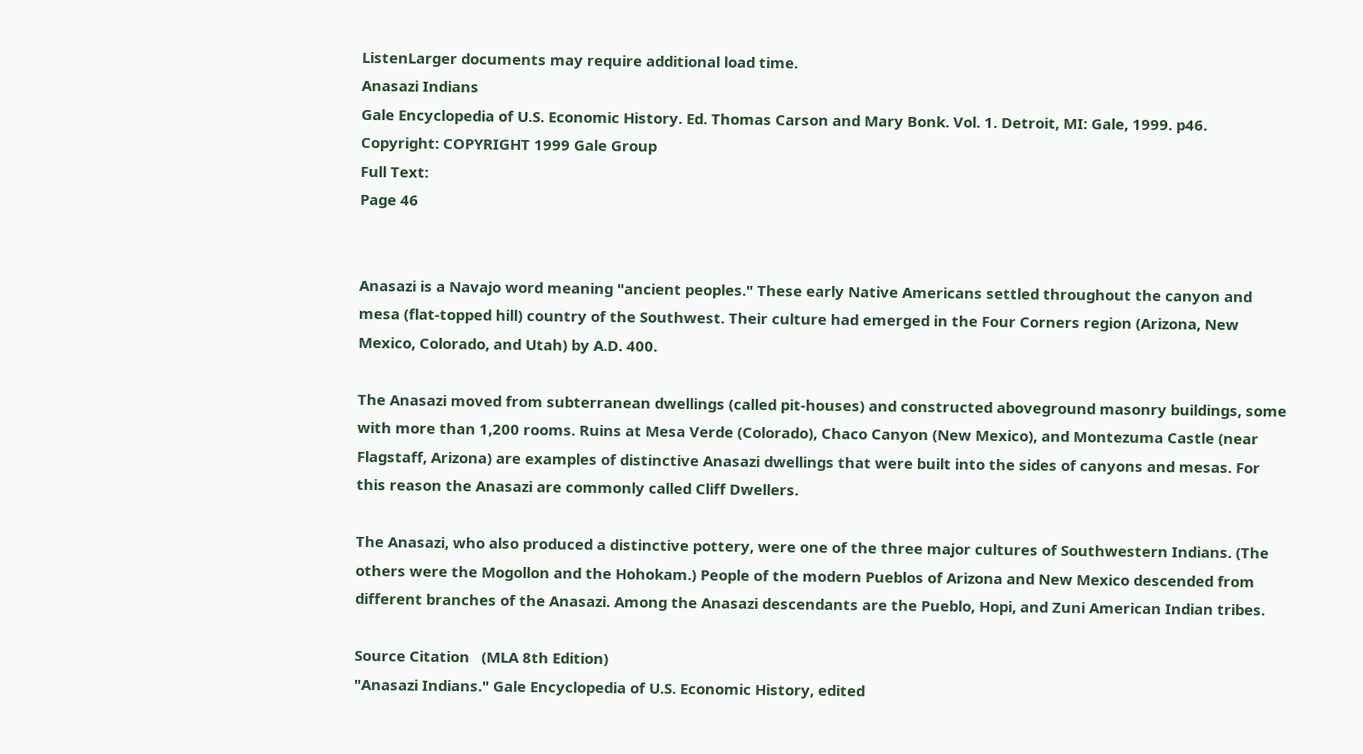ListenLarger documents may require additional load time.
Anasazi Indians
Gale Encyclopedia of U.S. Economic History. Ed. Thomas Carson and Mary Bonk. Vol. 1. Detroit, MI: Gale, 1999. p46.
Copyright: COPYRIGHT 1999 Gale Group
Full Text:
Page 46


Anasazi is a Navajo word meaning "ancient peoples." These early Native Americans settled throughout the canyon and mesa (flat-topped hill) country of the Southwest. Their culture had emerged in the Four Corners region (Arizona, New Mexico, Colorado, and Utah) by A.D. 400.

The Anasazi moved from subterranean dwellings (called pit-houses) and constructed aboveground masonry buildings, some with more than 1,200 rooms. Ruins at Mesa Verde (Colorado), Chaco Canyon (New Mexico), and Montezuma Castle (near Flagstaff, Arizona) are examples of distinctive Anasazi dwellings that were built into the sides of canyons and mesas. For this reason the Anasazi are commonly called Cliff Dwellers.

The Anasazi, who also produced a distinctive pottery, were one of the three major cultures of Southwestern Indians. (The others were the Mogollon and the Hohokam.) People of the modern Pueblos of Arizona and New Mexico descended from different branches of the Anasazi. Among the Anasazi descendants are the Pueblo, Hopi, and Zuni American Indian tribes.

Source Citation   (MLA 8th Edition)
"Anasazi Indians." Gale Encyclopedia of U.S. Economic History, edited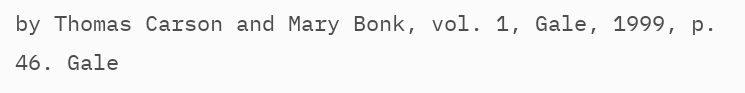by Thomas Carson and Mary Bonk, vol. 1, Gale, 1999, p. 46. Gale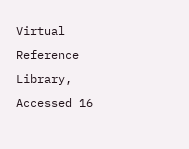Virtual Reference Library, Accessed 16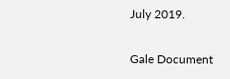July 2019.

Gale Document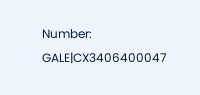Number: GALE|CX3406400047